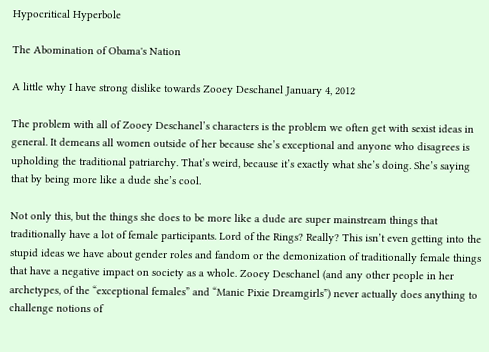Hypocritical Hyperbole

The Abomination of Obama's Nation

A little why I have strong dislike towards Zooey Deschanel January 4, 2012

The problem with all of Zooey Deschanel’s characters is the problem we often get with sexist ideas in general. It demeans all women outside of her because she’s exceptional and anyone who disagrees is upholding the traditional patriarchy. That’s weird, because it’s exactly what she’s doing. She’s saying that by being more like a dude she’s cool.

Not only this, but the things she does to be more like a dude are super mainstream things that traditionally have a lot of female participants. Lord of the Rings? Really? This isn’t even getting into the stupid ideas we have about gender roles and fandom or the demonization of traditionally female things that have a negative impact on society as a whole. Zooey Deschanel (and any other people in her archetypes, of the “exceptional females” and “Manic Pixie Dreamgirls”) never actually does anything to challenge notions of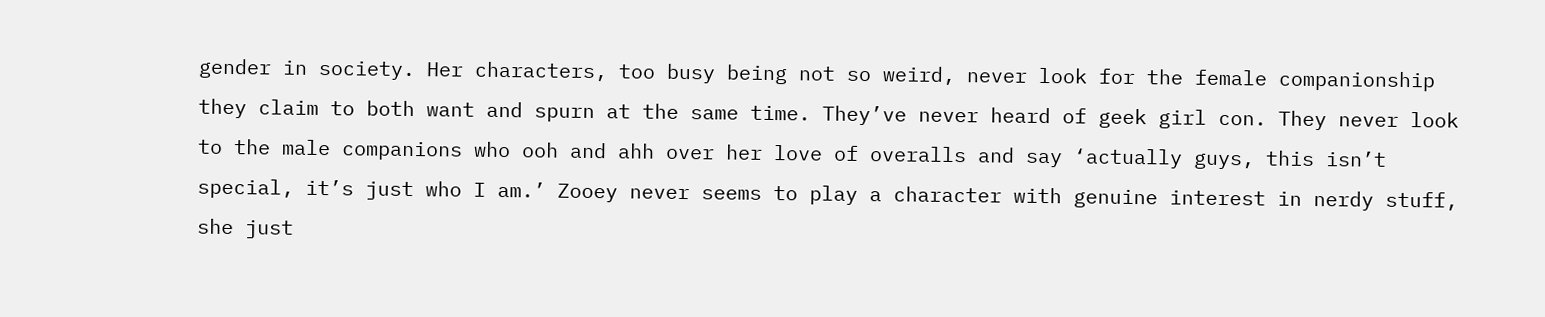gender in society. Her characters, too busy being not so weird, never look for the female companionship they claim to both want and spurn at the same time. They’ve never heard of geek girl con. They never look to the male companions who ooh and ahh over her love of overalls and say ‘actually guys, this isn’t special, it’s just who I am.’ Zooey never seems to play a character with genuine interest in nerdy stuff, she just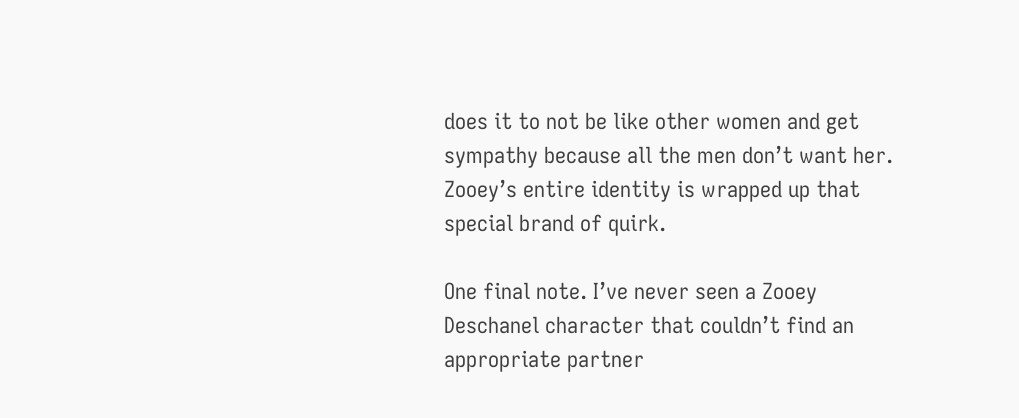does it to not be like other women and get sympathy because all the men don’t want her. Zooey’s entire identity is wrapped up that special brand of quirk.

One final note. I’ve never seen a Zooey Deschanel character that couldn’t find an appropriate partner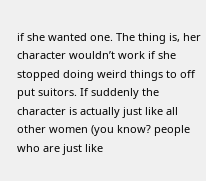if she wanted one. The thing is, her character wouldn’t work if she stopped doing weird things to off put suitors. If suddenly the character is actually just like all other women (you know? people who are just like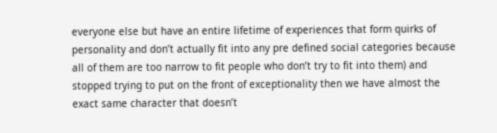everyone else but have an entire lifetime of experiences that form quirks of personality and don’t actually fit into any pre defined social categories because all of them are too narrow to fit people who don’t try to fit into them) and stopped trying to put on the front of exceptionality then we have almost the exact same character that doesn’t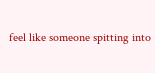feel like someone spitting into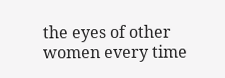the eyes of other women every time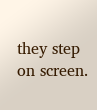they step on screen.